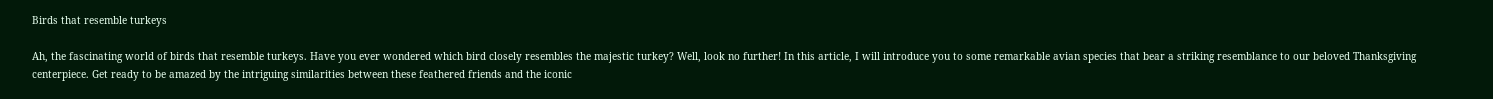Birds that resemble turkeys

Ah, the fascinating world of birds that resemble turkeys. Have you ever wondered which bird closely resembles the majestic turkey? Well, look no further! In this article, I will introduce you to some remarkable avian species that bear a striking resemblance to our beloved Thanksgiving centerpiece. Get ready to be amazed by the intriguing similarities between these feathered friends and the iconic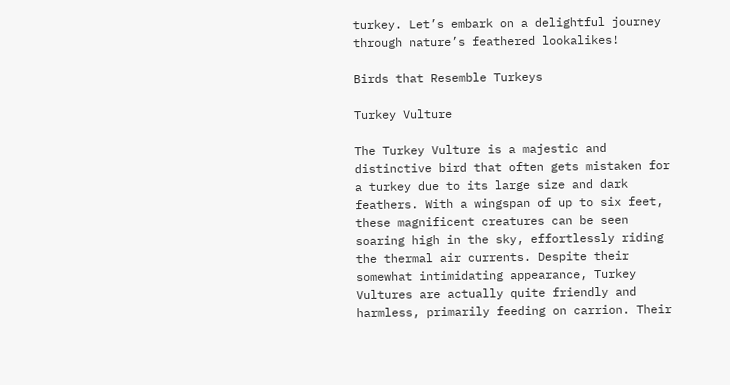turkey. Let’s embark on a delightful journey through nature’s feathered lookalikes!

Birds that Resemble Turkeys

Turkey Vulture

The Turkey Vulture is a majestic and distinctive bird that often gets mistaken for a turkey due to its large size and dark feathers. With a wingspan of up to six feet, these magnificent creatures can be seen soaring high in the sky, effortlessly riding the thermal air currents. Despite their somewhat intimidating appearance, Turkey Vultures are actually quite friendly and harmless, primarily feeding on carrion. Their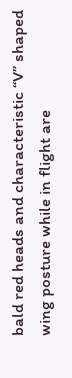bald red heads and characteristic “V” shaped wing posture while in flight are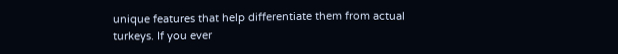unique features that help differentiate them from actual turkeys. If you ever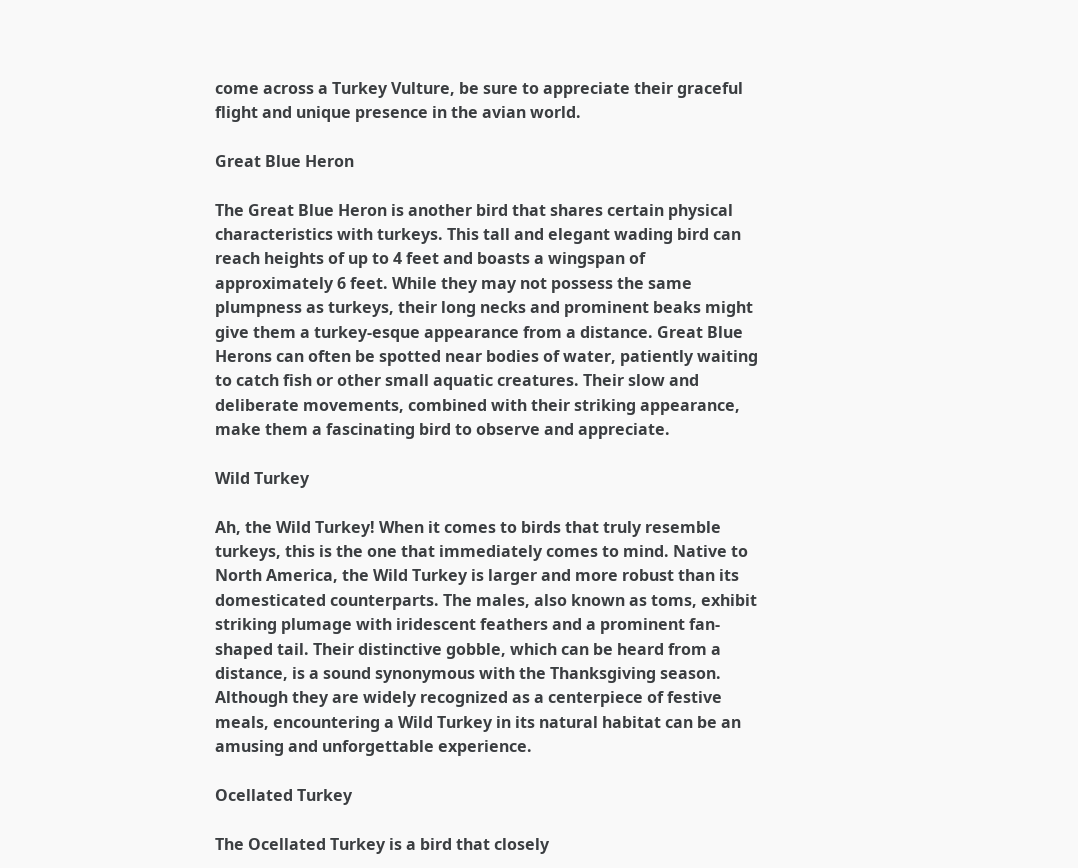come across a Turkey Vulture, be sure to appreciate their graceful flight and unique presence in the avian world.

Great Blue Heron

The Great Blue Heron is another bird that shares certain physical characteristics with turkeys. This tall and elegant wading bird can reach heights of up to 4 feet and boasts a wingspan of approximately 6 feet. While they may not possess the same plumpness as turkeys, their long necks and prominent beaks might give them a turkey-esque appearance from a distance. Great Blue Herons can often be spotted near bodies of water, patiently waiting to catch fish or other small aquatic creatures. Their slow and deliberate movements, combined with their striking appearance, make them a fascinating bird to observe and appreciate.

Wild Turkey

Ah, the Wild Turkey! When it comes to birds that truly resemble turkeys, this is the one that immediately comes to mind. Native to North America, the Wild Turkey is larger and more robust than its domesticated counterparts. The males, also known as toms, exhibit striking plumage with iridescent feathers and a prominent fan-shaped tail. Their distinctive gobble, which can be heard from a distance, is a sound synonymous with the Thanksgiving season. Although they are widely recognized as a centerpiece of festive meals, encountering a Wild Turkey in its natural habitat can be an amusing and unforgettable experience.

Ocellated Turkey

The Ocellated Turkey is a bird that closely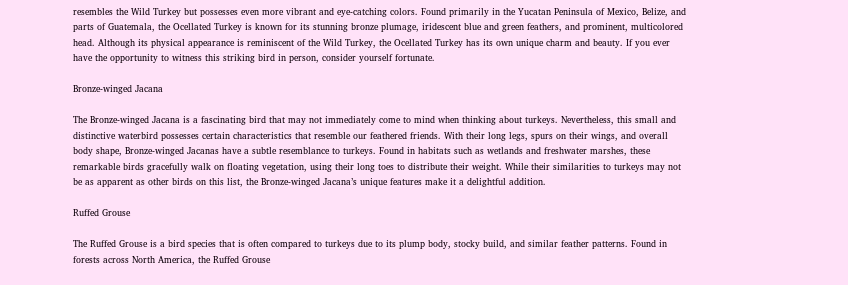resembles the Wild Turkey but possesses even more vibrant and eye-catching colors. Found primarily in the Yucatan Peninsula of Mexico, Belize, and parts of Guatemala, the Ocellated Turkey is known for its stunning bronze plumage, iridescent blue and green feathers, and prominent, multicolored head. Although its physical appearance is reminiscent of the Wild Turkey, the Ocellated Turkey has its own unique charm and beauty. If you ever have the opportunity to witness this striking bird in person, consider yourself fortunate.

Bronze-winged Jacana

The Bronze-winged Jacana is a fascinating bird that may not immediately come to mind when thinking about turkeys. Nevertheless, this small and distinctive waterbird possesses certain characteristics that resemble our feathered friends. With their long legs, spurs on their wings, and overall body shape, Bronze-winged Jacanas have a subtle resemblance to turkeys. Found in habitats such as wetlands and freshwater marshes, these remarkable birds gracefully walk on floating vegetation, using their long toes to distribute their weight. While their similarities to turkeys may not be as apparent as other birds on this list, the Bronze-winged Jacana’s unique features make it a delightful addition.

Ruffed Grouse

The Ruffed Grouse is a bird species that is often compared to turkeys due to its plump body, stocky build, and similar feather patterns. Found in forests across North America, the Ruffed Grouse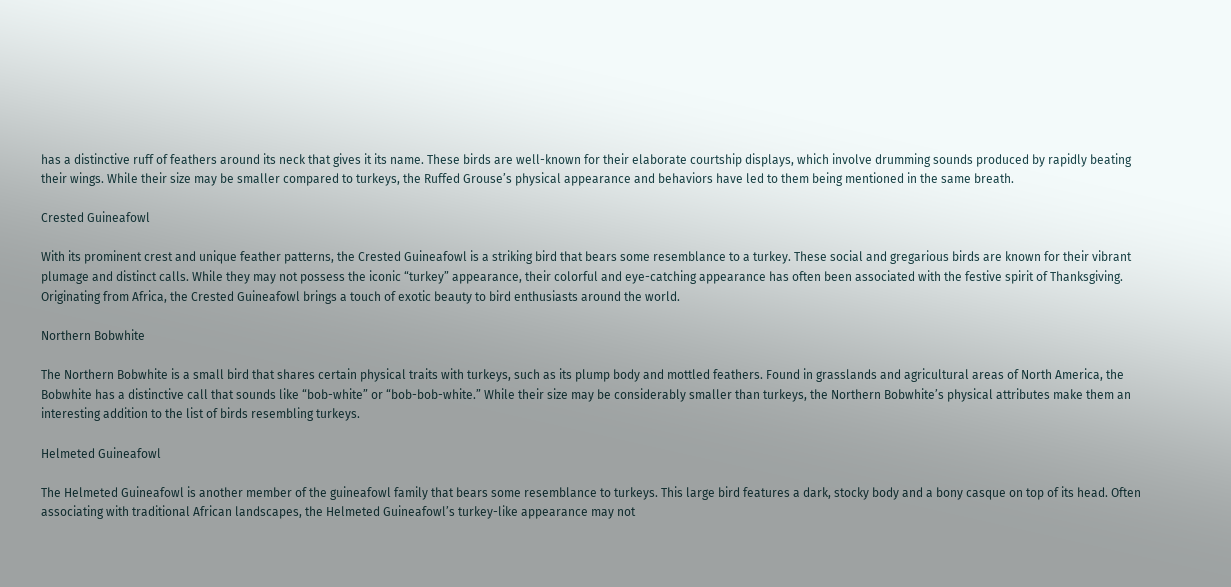has a distinctive ruff of feathers around its neck that gives it its name. These birds are well-known for their elaborate courtship displays, which involve drumming sounds produced by rapidly beating their wings. While their size may be smaller compared to turkeys, the Ruffed Grouse’s physical appearance and behaviors have led to them being mentioned in the same breath.

Crested Guineafowl

With its prominent crest and unique feather patterns, the Crested Guineafowl is a striking bird that bears some resemblance to a turkey. These social and gregarious birds are known for their vibrant plumage and distinct calls. While they may not possess the iconic “turkey” appearance, their colorful and eye-catching appearance has often been associated with the festive spirit of Thanksgiving. Originating from Africa, the Crested Guineafowl brings a touch of exotic beauty to bird enthusiasts around the world.

Northern Bobwhite

The Northern Bobwhite is a small bird that shares certain physical traits with turkeys, such as its plump body and mottled feathers. Found in grasslands and agricultural areas of North America, the Bobwhite has a distinctive call that sounds like “bob-white” or “bob-bob-white.” While their size may be considerably smaller than turkeys, the Northern Bobwhite’s physical attributes make them an interesting addition to the list of birds resembling turkeys.

Helmeted Guineafowl

The Helmeted Guineafowl is another member of the guineafowl family that bears some resemblance to turkeys. This large bird features a dark, stocky body and a bony casque on top of its head. Often associating with traditional African landscapes, the Helmeted Guineafowl’s turkey-like appearance may not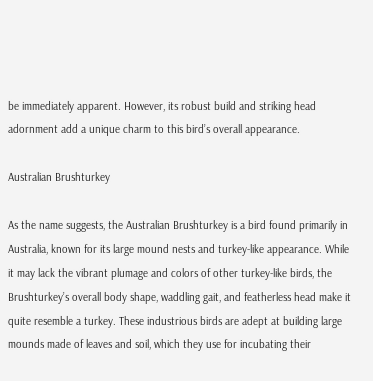be immediately apparent. However, its robust build and striking head adornment add a unique charm to this bird’s overall appearance.

Australian Brushturkey

As the name suggests, the Australian Brushturkey is a bird found primarily in Australia, known for its large mound nests and turkey-like appearance. While it may lack the vibrant plumage and colors of other turkey-like birds, the Brushturkey’s overall body shape, waddling gait, and featherless head make it quite resemble a turkey. These industrious birds are adept at building large mounds made of leaves and soil, which they use for incubating their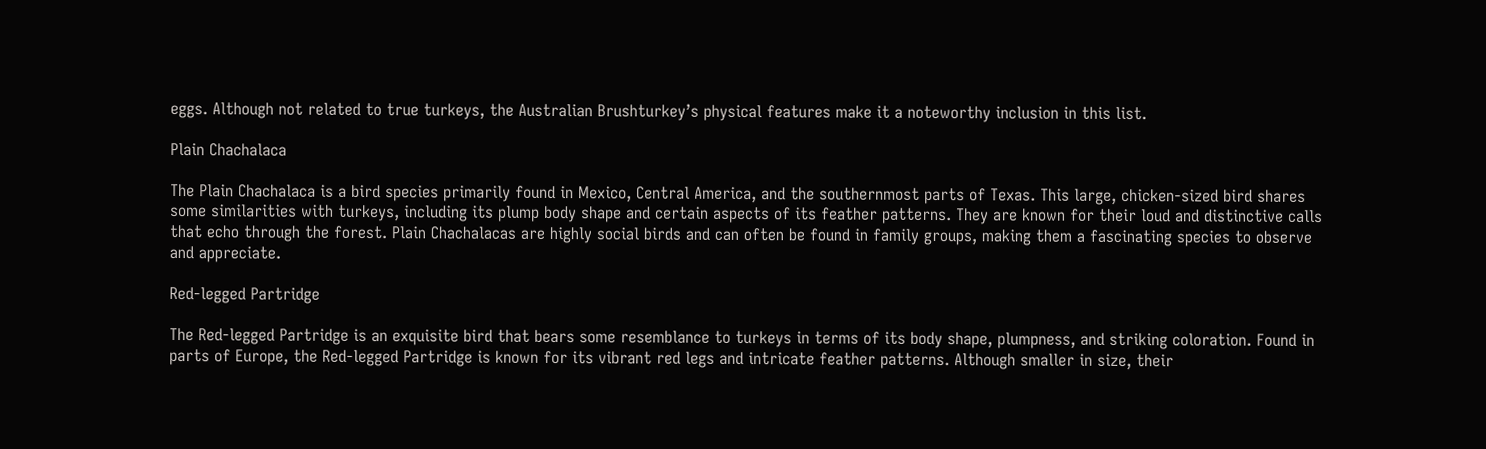eggs. Although not related to true turkeys, the Australian Brushturkey’s physical features make it a noteworthy inclusion in this list.

Plain Chachalaca

The Plain Chachalaca is a bird species primarily found in Mexico, Central America, and the southernmost parts of Texas. This large, chicken-sized bird shares some similarities with turkeys, including its plump body shape and certain aspects of its feather patterns. They are known for their loud and distinctive calls that echo through the forest. Plain Chachalacas are highly social birds and can often be found in family groups, making them a fascinating species to observe and appreciate.

Red-legged Partridge

The Red-legged Partridge is an exquisite bird that bears some resemblance to turkeys in terms of its body shape, plumpness, and striking coloration. Found in parts of Europe, the Red-legged Partridge is known for its vibrant red legs and intricate feather patterns. Although smaller in size, their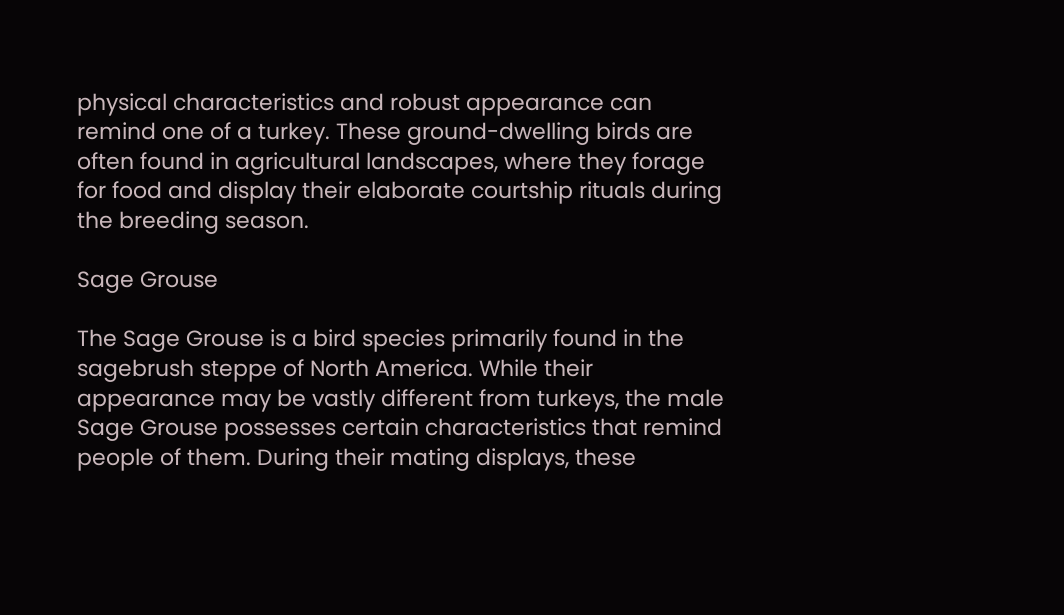physical characteristics and robust appearance can remind one of a turkey. These ground-dwelling birds are often found in agricultural landscapes, where they forage for food and display their elaborate courtship rituals during the breeding season.

Sage Grouse

The Sage Grouse is a bird species primarily found in the sagebrush steppe of North America. While their appearance may be vastly different from turkeys, the male Sage Grouse possesses certain characteristics that remind people of them. During their mating displays, these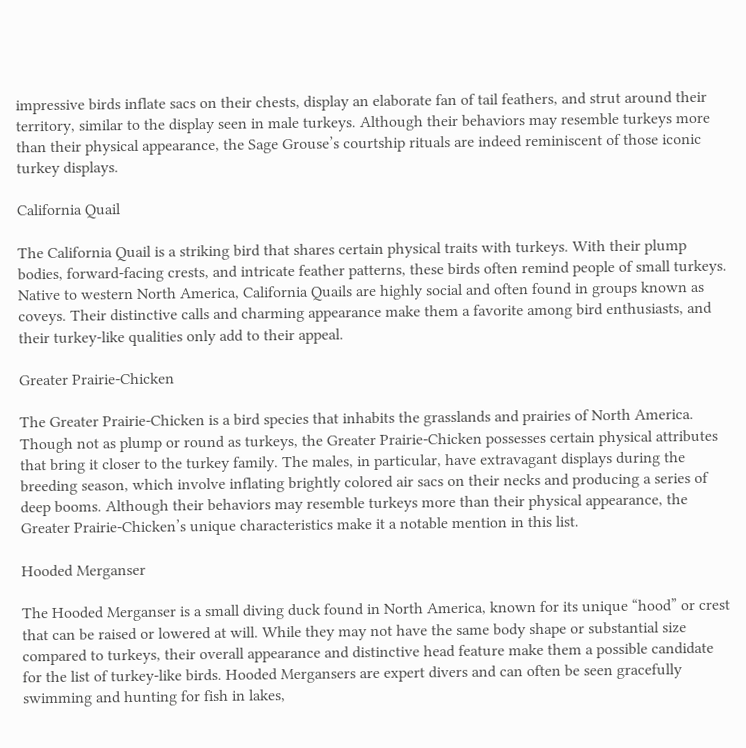impressive birds inflate sacs on their chests, display an elaborate fan of tail feathers, and strut around their territory, similar to the display seen in male turkeys. Although their behaviors may resemble turkeys more than their physical appearance, the Sage Grouse’s courtship rituals are indeed reminiscent of those iconic turkey displays.

California Quail

The California Quail is a striking bird that shares certain physical traits with turkeys. With their plump bodies, forward-facing crests, and intricate feather patterns, these birds often remind people of small turkeys. Native to western North America, California Quails are highly social and often found in groups known as coveys. Their distinctive calls and charming appearance make them a favorite among bird enthusiasts, and their turkey-like qualities only add to their appeal.

Greater Prairie-Chicken

The Greater Prairie-Chicken is a bird species that inhabits the grasslands and prairies of North America. Though not as plump or round as turkeys, the Greater Prairie-Chicken possesses certain physical attributes that bring it closer to the turkey family. The males, in particular, have extravagant displays during the breeding season, which involve inflating brightly colored air sacs on their necks and producing a series of deep booms. Although their behaviors may resemble turkeys more than their physical appearance, the Greater Prairie-Chicken’s unique characteristics make it a notable mention in this list.

Hooded Merganser

The Hooded Merganser is a small diving duck found in North America, known for its unique “hood” or crest that can be raised or lowered at will. While they may not have the same body shape or substantial size compared to turkeys, their overall appearance and distinctive head feature make them a possible candidate for the list of turkey-like birds. Hooded Mergansers are expert divers and can often be seen gracefully swimming and hunting for fish in lakes,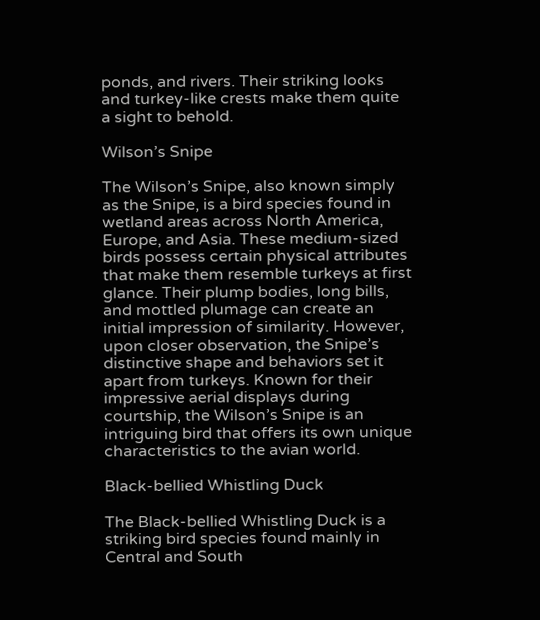ponds, and rivers. Their striking looks and turkey-like crests make them quite a sight to behold.

Wilson’s Snipe

The Wilson’s Snipe, also known simply as the Snipe, is a bird species found in wetland areas across North America, Europe, and Asia. These medium-sized birds possess certain physical attributes that make them resemble turkeys at first glance. Their plump bodies, long bills, and mottled plumage can create an initial impression of similarity. However, upon closer observation, the Snipe’s distinctive shape and behaviors set it apart from turkeys. Known for their impressive aerial displays during courtship, the Wilson’s Snipe is an intriguing bird that offers its own unique characteristics to the avian world.

Black-bellied Whistling Duck

The Black-bellied Whistling Duck is a striking bird species found mainly in Central and South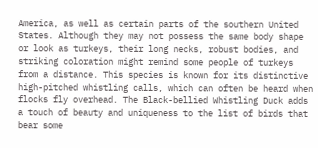America, as well as certain parts of the southern United States. Although they may not possess the same body shape or look as turkeys, their long necks, robust bodies, and striking coloration might remind some people of turkeys from a distance. This species is known for its distinctive high-pitched whistling calls, which can often be heard when flocks fly overhead. The Black-bellied Whistling Duck adds a touch of beauty and uniqueness to the list of birds that bear some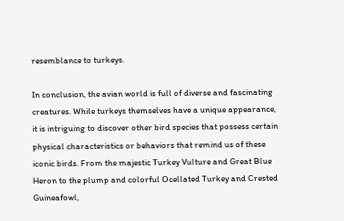resemblance to turkeys.

In conclusion, the avian world is full of diverse and fascinating creatures. While turkeys themselves have a unique appearance, it is intriguing to discover other bird species that possess certain physical characteristics or behaviors that remind us of these iconic birds. From the majestic Turkey Vulture and Great Blue Heron to the plump and colorful Ocellated Turkey and Crested Guineafowl,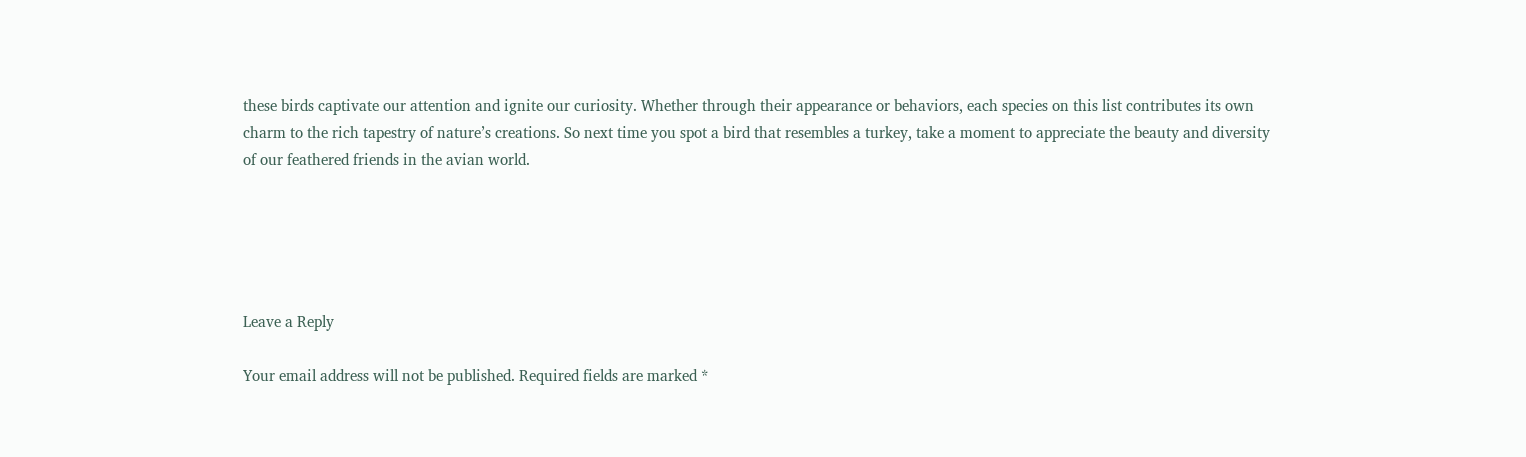these birds captivate our attention and ignite our curiosity. Whether through their appearance or behaviors, each species on this list contributes its own charm to the rich tapestry of nature’s creations. So next time you spot a bird that resembles a turkey, take a moment to appreciate the beauty and diversity of our feathered friends in the avian world.





Leave a Reply

Your email address will not be published. Required fields are marked *